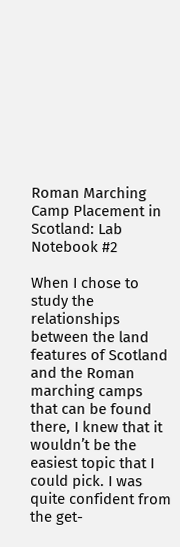Roman Marching Camp Placement in Scotland: Lab Notebook #2

When I chose to study the relationships between the land features of Scotland and the Roman marching camps that can be found there, I knew that it wouldn’t be the easiest topic that I could pick. I was quite confident from the get-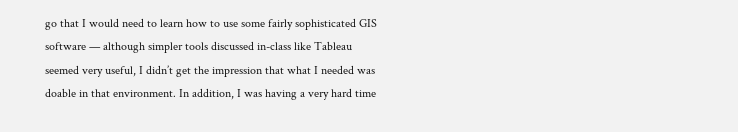go that I would need to learn how to use some fairly sophisticated GIS software — although simpler tools discussed in-class like Tableau seemed very useful, I didn’t get the impression that what I needed was doable in that environment. In addition, I was having a very hard time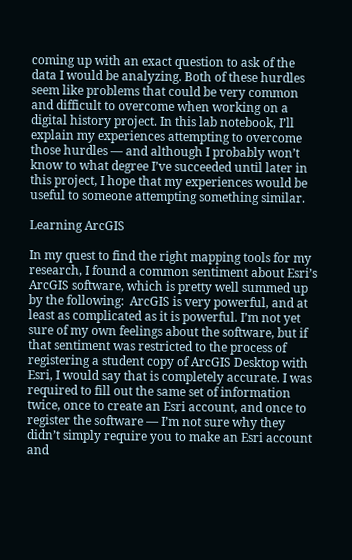coming up with an exact question to ask of the data I would be analyzing. Both of these hurdles seem like problems that could be very common and difficult to overcome when working on a digital history project. In this lab notebook, I’ll explain my experiences attempting to overcome those hurdles — and although I probably won’t know to what degree I’ve succeeded until later in this project, I hope that my experiences would be useful to someone attempting something similar.

Learning ArcGIS

In my quest to find the right mapping tools for my research, I found a common sentiment about Esri’s ArcGIS software, which is pretty well summed up by the following:  ArcGIS is very powerful, and at least as complicated as it is powerful. I’m not yet sure of my own feelings about the software, but if that sentiment was restricted to the process of registering a student copy of ArcGIS Desktop with Esri, I would say that is completely accurate. I was required to fill out the same set of information twice, once to create an Esri account, and once to register the software — I’m not sure why they didn’t simply require you to make an Esri account and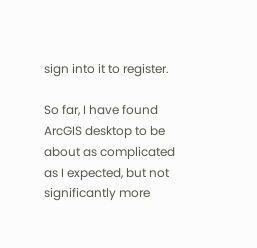sign into it to register.

So far, I have found ArcGIS desktop to be about as complicated as I expected, but not significantly more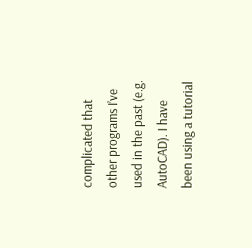complicated that other programs I’ve used in the past (e.g. AutoCAD). I have been using a tutorial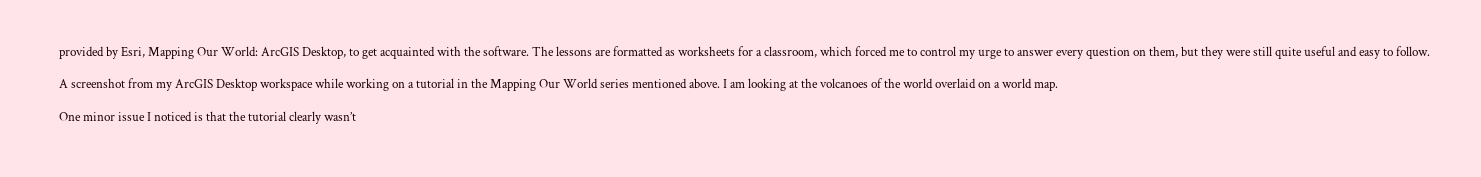provided by Esri, Mapping Our World: ArcGIS Desktop, to get acquainted with the software. The lessons are formatted as worksheets for a classroom, which forced me to control my urge to answer every question on them, but they were still quite useful and easy to follow.

A screenshot from my ArcGIS Desktop workspace while working on a tutorial in the Mapping Our World series mentioned above. I am looking at the volcanoes of the world overlaid on a world map.

One minor issue I noticed is that the tutorial clearly wasn’t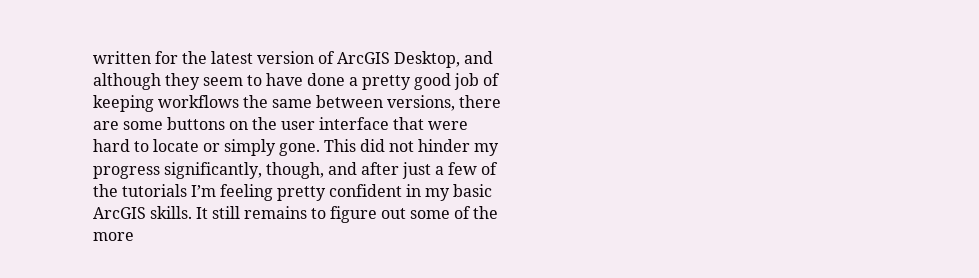written for the latest version of ArcGIS Desktop, and although they seem to have done a pretty good job of keeping workflows the same between versions, there are some buttons on the user interface that were hard to locate or simply gone. This did not hinder my progress significantly, though, and after just a few of the tutorials I’m feeling pretty confident in my basic ArcGIS skills. It still remains to figure out some of the more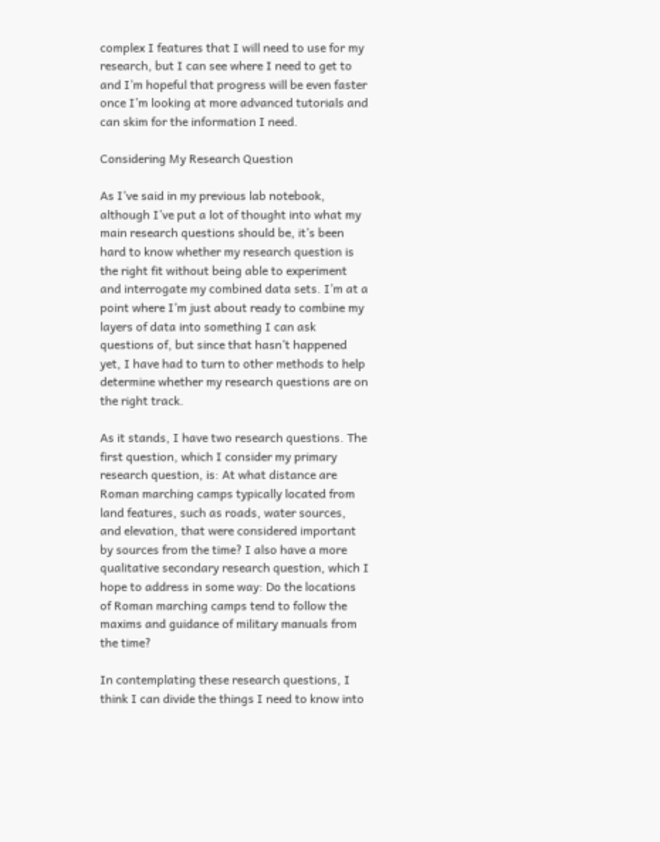complex I features that I will need to use for my research, but I can see where I need to get to and I’m hopeful that progress will be even faster once I’m looking at more advanced tutorials and can skim for the information I need.

Considering My Research Question

As I’ve said in my previous lab notebook, although I’ve put a lot of thought into what my main research questions should be, it’s been hard to know whether my research question is the right fit without being able to experiment and interrogate my combined data sets. I’m at a point where I’m just about ready to combine my layers of data into something I can ask questions of, but since that hasn’t happened yet, I have had to turn to other methods to help determine whether my research questions are on the right track.

As it stands, I have two research questions. The first question, which I consider my primary research question, is: At what distance are Roman marching camps typically located from land features, such as roads, water sources, and elevation, that were considered important by sources from the time? I also have a more qualitative secondary research question, which I hope to address in some way: Do the locations of Roman marching camps tend to follow the maxims and guidance of military manuals from the time?

In contemplating these research questions, I think I can divide the things I need to know into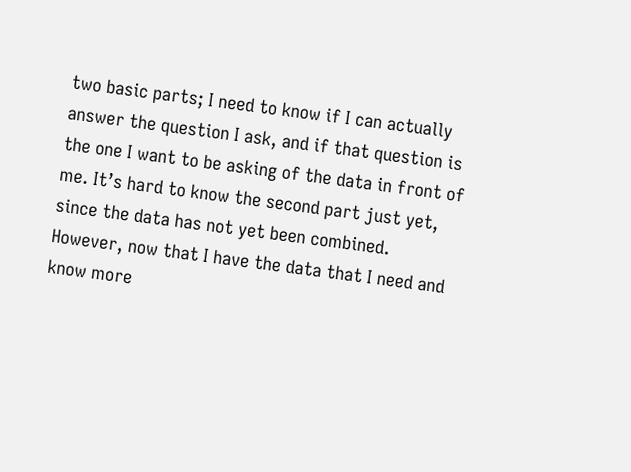two basic parts; I need to know if I can actually answer the question I ask, and if that question is the one I want to be asking of the data in front of me. It’s hard to know the second part just yet, since the data has not yet been combined. However, now that I have the data that I need and know more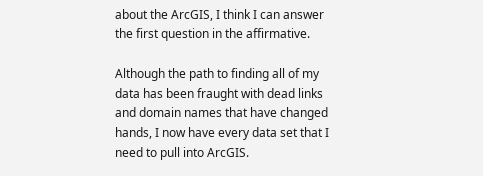about the ArcGIS, I think I can answer the first question in the affirmative.

Although the path to finding all of my data has been fraught with dead links and domain names that have changed hands, I now have every data set that I need to pull into ArcGIS.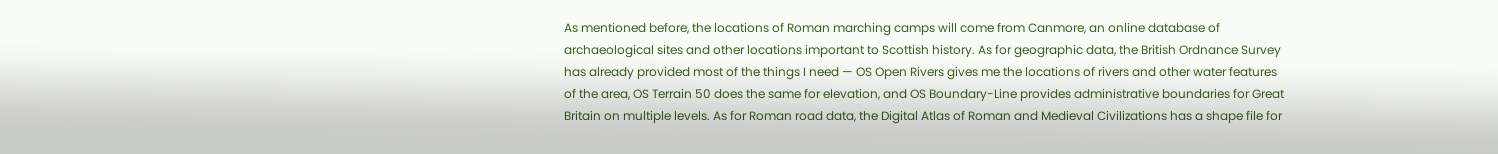As mentioned before, the locations of Roman marching camps will come from Canmore, an online database of archaeological sites and other locations important to Scottish history. As for geographic data, the British Ordnance Survey has already provided most of the things I need — OS Open Rivers gives me the locations of rivers and other water features of the area, OS Terrain 50 does the same for elevation, and OS Boundary-Line provides administrative boundaries for Great Britain on multiple levels. As for Roman road data, the Digital Atlas of Roman and Medieval Civilizations has a shape file for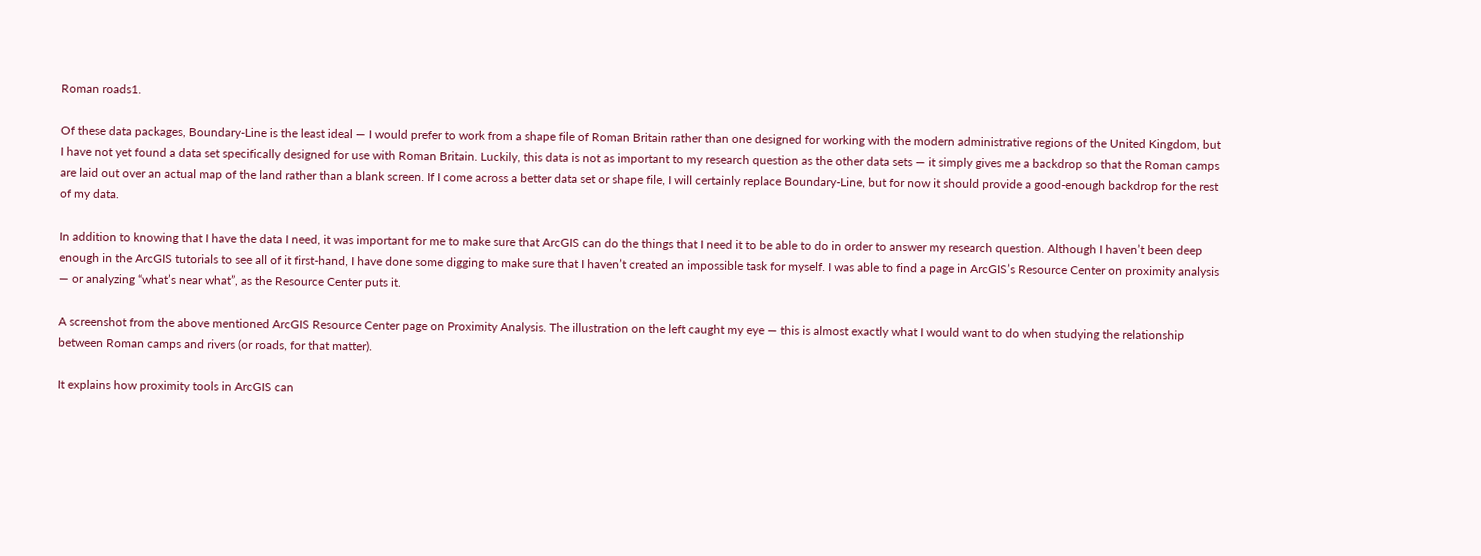Roman roads1.

Of these data packages, Boundary-Line is the least ideal — I would prefer to work from a shape file of Roman Britain rather than one designed for working with the modern administrative regions of the United Kingdom, but I have not yet found a data set specifically designed for use with Roman Britain. Luckily, this data is not as important to my research question as the other data sets — it simply gives me a backdrop so that the Roman camps are laid out over an actual map of the land rather than a blank screen. If I come across a better data set or shape file, I will certainly replace Boundary-Line, but for now it should provide a good-enough backdrop for the rest of my data.

In addition to knowing that I have the data I need, it was important for me to make sure that ArcGIS can do the things that I need it to be able to do in order to answer my research question. Although I haven’t been deep enough in the ArcGIS tutorials to see all of it first-hand, I have done some digging to make sure that I haven’t created an impossible task for myself. I was able to find a page in ArcGIS’s Resource Center on proximity analysis — or analyzing “what’s near what”, as the Resource Center puts it.

A screenshot from the above mentioned ArcGIS Resource Center page on Proximity Analysis. The illustration on the left caught my eye — this is almost exactly what I would want to do when studying the relationship between Roman camps and rivers (or roads, for that matter).

It explains how proximity tools in ArcGIS can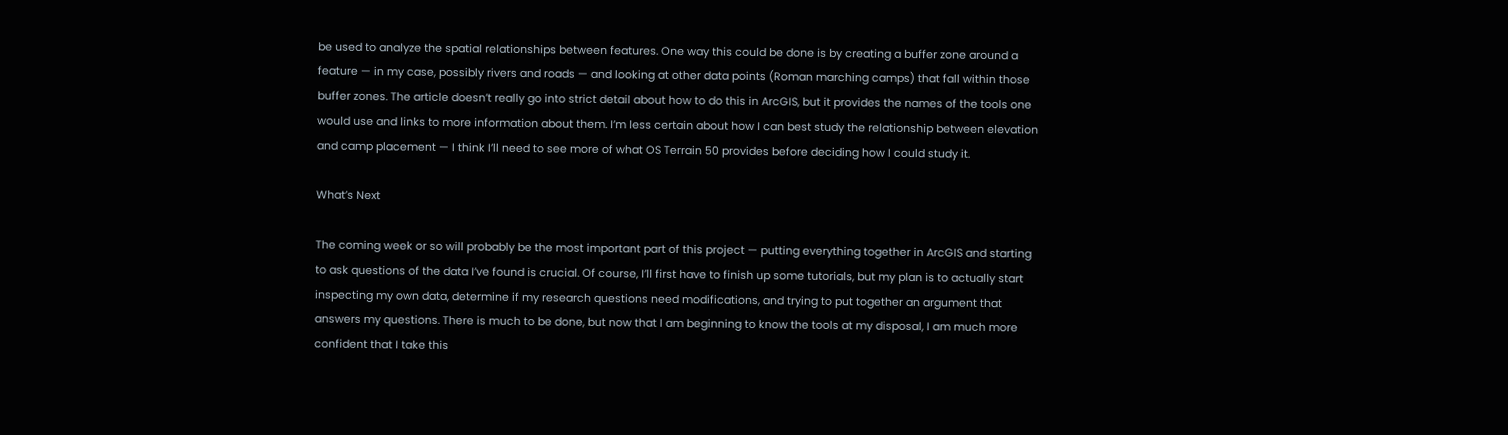be used to analyze the spatial relationships between features. One way this could be done is by creating a buffer zone around a feature — in my case, possibly rivers and roads — and looking at other data points (Roman marching camps) that fall within those buffer zones. The article doesn’t really go into strict detail about how to do this in ArcGIS, but it provides the names of the tools one would use and links to more information about them. I’m less certain about how I can best study the relationship between elevation and camp placement — I think I’ll need to see more of what OS Terrain 50 provides before deciding how I could study it.

What’s Next

The coming week or so will probably be the most important part of this project — putting everything together in ArcGIS and starting to ask questions of the data I’ve found is crucial. Of course, I’ll first have to finish up some tutorials, but my plan is to actually start inspecting my own data, determine if my research questions need modifications, and trying to put together an argument that answers my questions. There is much to be done, but now that I am beginning to know the tools at my disposal, I am much more confident that I take this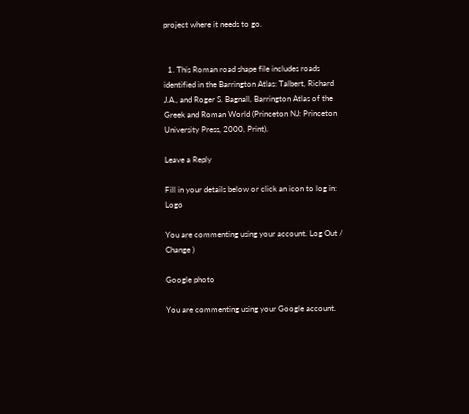project where it needs to go.


  1. This Roman road shape file includes roads identified in the Barrington Atlas: Talbert, Richard J.A., and Roger S. Bagnall, Barrington Atlas of the Greek and Roman World (Princeton NJ: Princeton University Press, 2000, Print).

Leave a Reply

Fill in your details below or click an icon to log in: Logo

You are commenting using your account. Log Out /  Change )

Google photo

You are commenting using your Google account.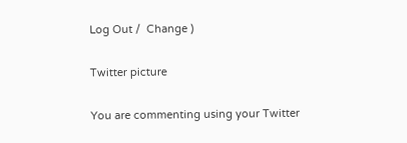Log Out /  Change )

Twitter picture

You are commenting using your Twitter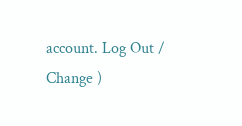account. Log Out /  Change )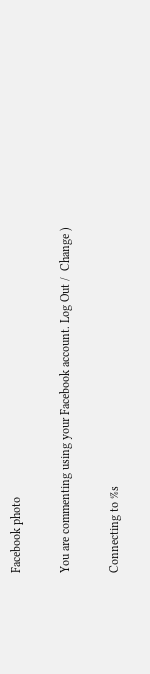Facebook photo

You are commenting using your Facebook account. Log Out /  Change )

Connecting to %s